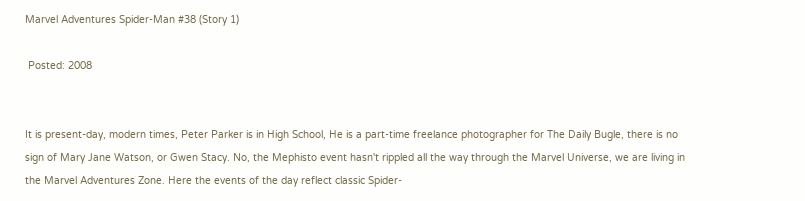Marvel Adventures Spider-Man #38 (Story 1)

 Posted: 2008


It is present-day, modern times, Peter Parker is in High School, He is a part-time freelance photographer for The Daily Bugle, there is no sign of Mary Jane Watson, or Gwen Stacy. No, the Mephisto event hasn't rippled all the way through the Marvel Universe, we are living in the Marvel Adventures Zone. Here the events of the day reflect classic Spider-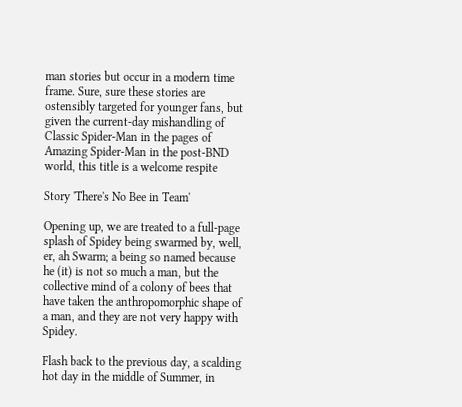man stories but occur in a modern time frame. Sure, sure these stories are ostensibly targeted for younger fans, but given the current-day mishandling of Classic Spider-Man in the pages of Amazing Spider-Man in the post-BND world, this title is a welcome respite

Story 'There's No Bee in Team'

Opening up, we are treated to a full-page splash of Spidey being swarmed by, well, er, ah Swarm; a being so named because he (it) is not so much a man, but the collective mind of a colony of bees that have taken the anthropomorphic shape of a man, and they are not very happy with Spidey.

Flash back to the previous day, a scalding hot day in the middle of Summer, in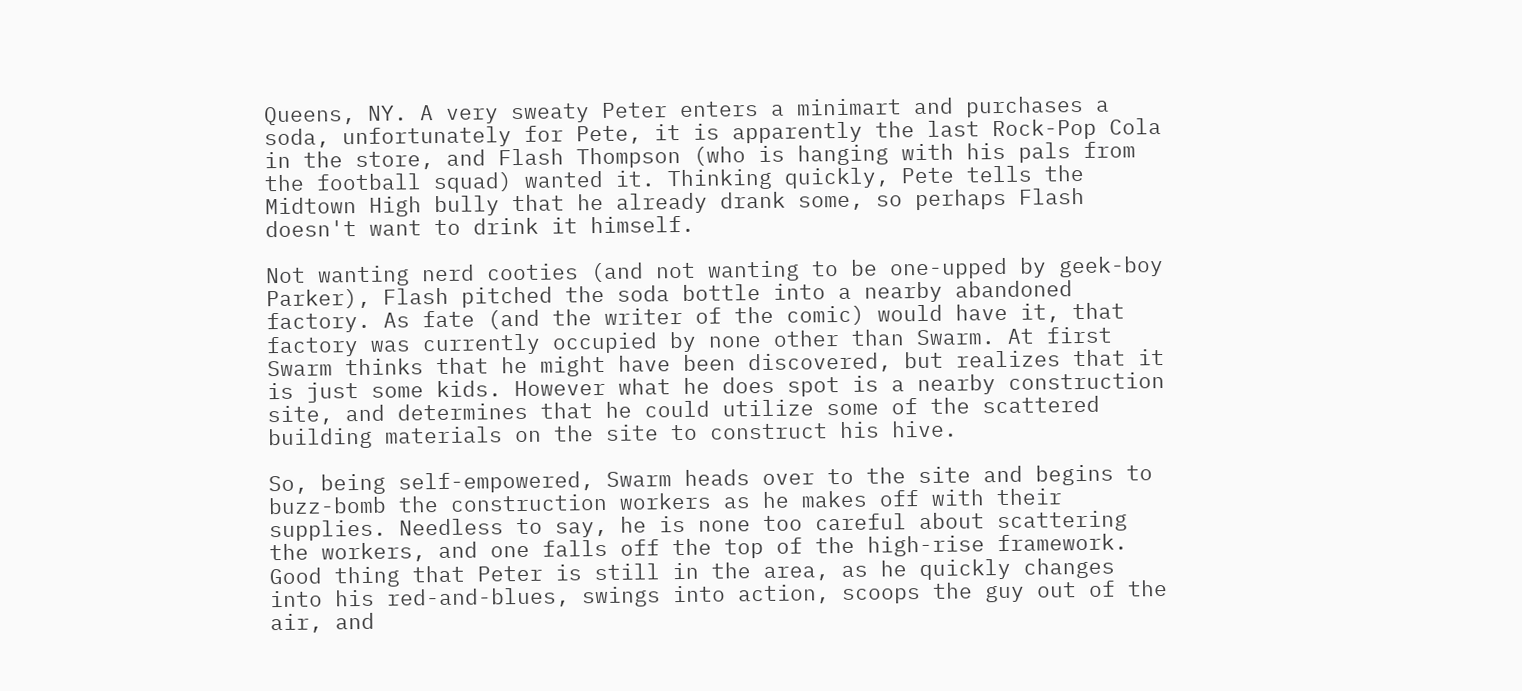Queens, NY. A very sweaty Peter enters a minimart and purchases a soda, unfortunately for Pete, it is apparently the last Rock-Pop Cola in the store, and Flash Thompson (who is hanging with his pals from the football squad) wanted it. Thinking quickly, Pete tells the Midtown High bully that he already drank some, so perhaps Flash doesn't want to drink it himself.

Not wanting nerd cooties (and not wanting to be one-upped by geek-boy Parker), Flash pitched the soda bottle into a nearby abandoned factory. As fate (and the writer of the comic) would have it, that factory was currently occupied by none other than Swarm. At first Swarm thinks that he might have been discovered, but realizes that it is just some kids. However what he does spot is a nearby construction site, and determines that he could utilize some of the scattered building materials on the site to construct his hive.

So, being self-empowered, Swarm heads over to the site and begins to buzz-bomb the construction workers as he makes off with their supplies. Needless to say, he is none too careful about scattering the workers, and one falls off the top of the high-rise framework. Good thing that Peter is still in the area, as he quickly changes into his red-and-blues, swings into action, scoops the guy out of the air, and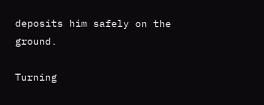deposits him safely on the ground.

Turning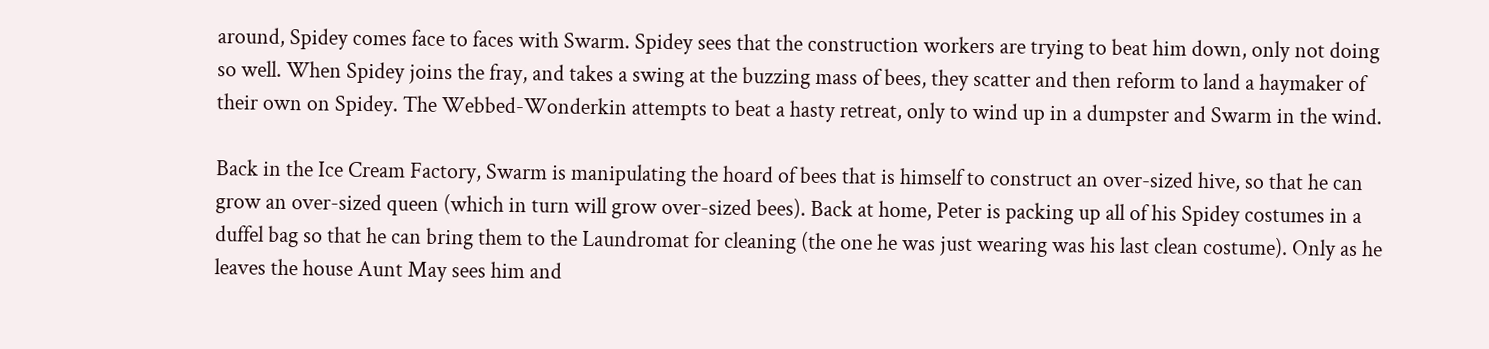around, Spidey comes face to faces with Swarm. Spidey sees that the construction workers are trying to beat him down, only not doing so well. When Spidey joins the fray, and takes a swing at the buzzing mass of bees, they scatter and then reform to land a haymaker of their own on Spidey. The Webbed-Wonderkin attempts to beat a hasty retreat, only to wind up in a dumpster and Swarm in the wind.

Back in the Ice Cream Factory, Swarm is manipulating the hoard of bees that is himself to construct an over-sized hive, so that he can grow an over-sized queen (which in turn will grow over-sized bees). Back at home, Peter is packing up all of his Spidey costumes in a duffel bag so that he can bring them to the Laundromat for cleaning (the one he was just wearing was his last clean costume). Only as he leaves the house Aunt May sees him and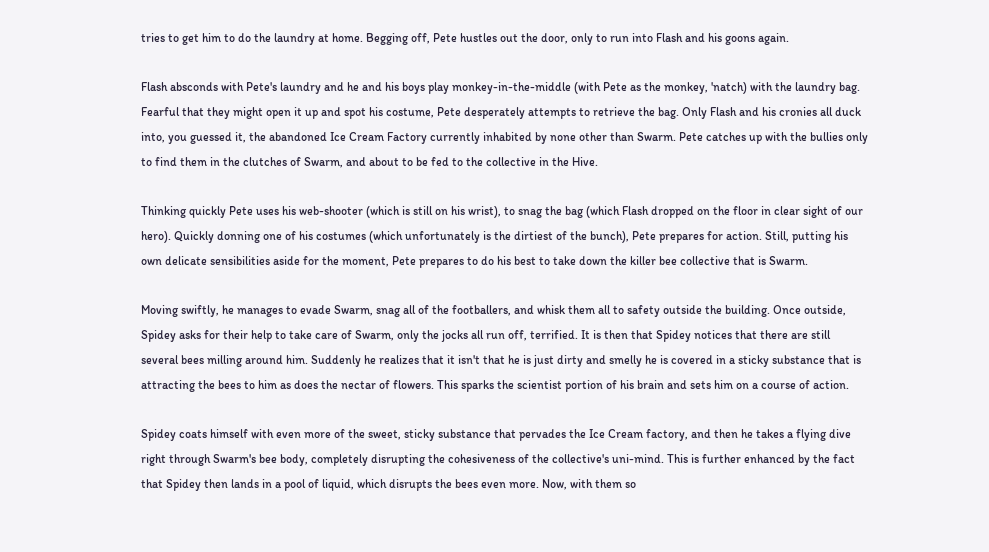tries to get him to do the laundry at home. Begging off, Pete hustles out the door, only to run into Flash and his goons again.

Flash absconds with Pete's laundry and he and his boys play monkey-in-the-middle (with Pete as the monkey, 'natch) with the laundry bag. Fearful that they might open it up and spot his costume, Pete desperately attempts to retrieve the bag. Only Flash and his cronies all duck into, you guessed it, the abandoned Ice Cream Factory currently inhabited by none other than Swarm. Pete catches up with the bullies only to find them in the clutches of Swarm, and about to be fed to the collective in the Hive.

Thinking quickly Pete uses his web-shooter (which is still on his wrist), to snag the bag (which Flash dropped on the floor in clear sight of our hero). Quickly donning one of his costumes (which unfortunately is the dirtiest of the bunch), Pete prepares for action. Still, putting his own delicate sensibilities aside for the moment, Pete prepares to do his best to take down the killer bee collective that is Swarm.

Moving swiftly, he manages to evade Swarm, snag all of the footballers, and whisk them all to safety outside the building. Once outside, Spidey asks for their help to take care of Swarm, only the jocks all run off, terrified. It is then that Spidey notices that there are still several bees milling around him. Suddenly he realizes that it isn't that he is just dirty and smelly he is covered in a sticky substance that is attracting the bees to him as does the nectar of flowers. This sparks the scientist portion of his brain and sets him on a course of action.

Spidey coats himself with even more of the sweet, sticky substance that pervades the Ice Cream factory, and then he takes a flying dive right through Swarm's bee body, completely disrupting the cohesiveness of the collective's uni-mind. This is further enhanced by the fact that Spidey then lands in a pool of liquid, which disrupts the bees even more. Now, with them so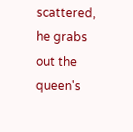scattered, he grabs out the queen's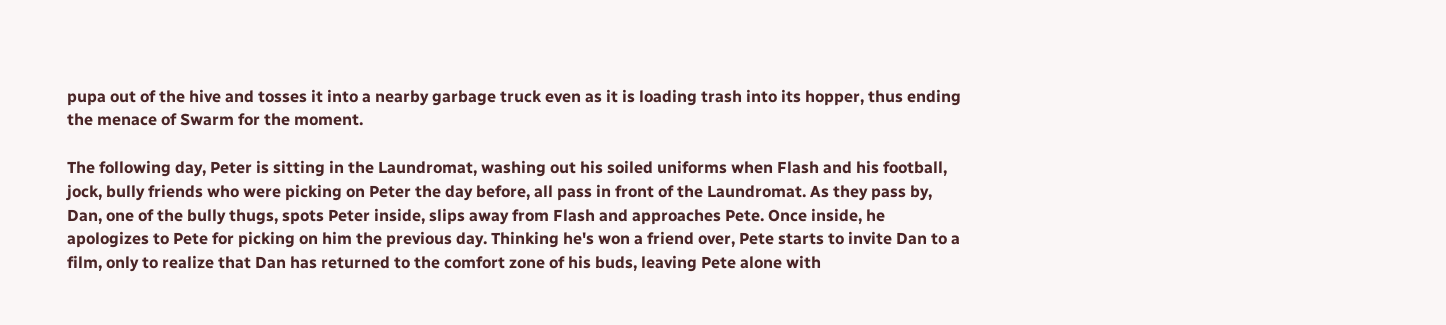pupa out of the hive and tosses it into a nearby garbage truck even as it is loading trash into its hopper, thus ending the menace of Swarm for the moment.

The following day, Peter is sitting in the Laundromat, washing out his soiled uniforms when Flash and his football, jock, bully friends who were picking on Peter the day before, all pass in front of the Laundromat. As they pass by, Dan, one of the bully thugs, spots Peter inside, slips away from Flash and approaches Pete. Once inside, he apologizes to Pete for picking on him the previous day. Thinking he's won a friend over, Pete starts to invite Dan to a film, only to realize that Dan has returned to the comfort zone of his buds, leaving Pete alone with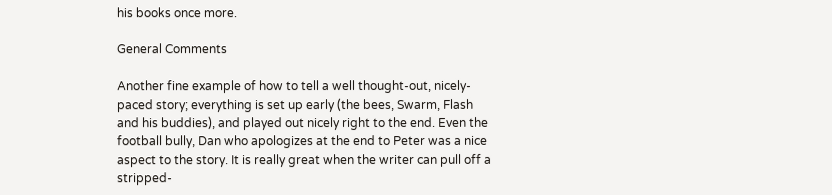his books once more.

General Comments

Another fine example of how to tell a well thought-out, nicely-paced story; everything is set up early (the bees, Swarm, Flash and his buddies), and played out nicely right to the end. Even the football bully, Dan who apologizes at the end to Peter was a nice aspect to the story. It is really great when the writer can pull off a stripped-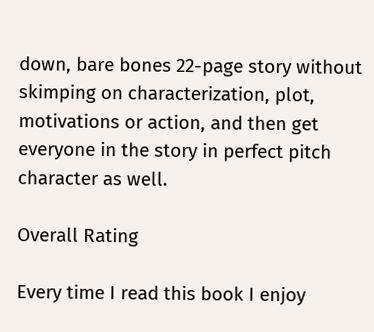down, bare bones 22-page story without skimping on characterization, plot, motivations or action, and then get everyone in the story in perfect pitch character as well.

Overall Rating

Every time I read this book I enjoy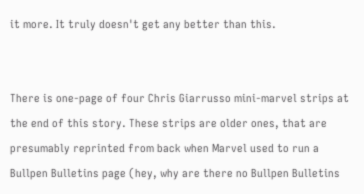it more. It truly doesn't get any better than this.


There is one-page of four Chris Giarrusso mini-marvel strips at the end of this story. These strips are older ones, that are presumably reprinted from back when Marvel used to run a Bullpen Bulletins page (hey, why are there no Bullpen Bulletins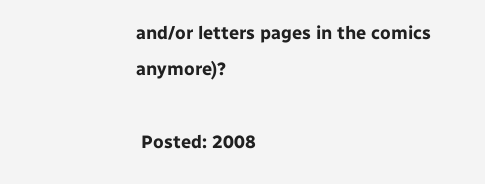and/or letters pages in the comics anymore)?

 Posted: 2008